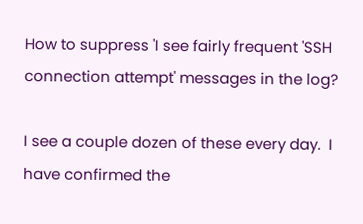How to suppress 'I see fairly frequent 'SSH connection attempt' messages in the log?

I see a couple dozen of these every day.  I have confirmed the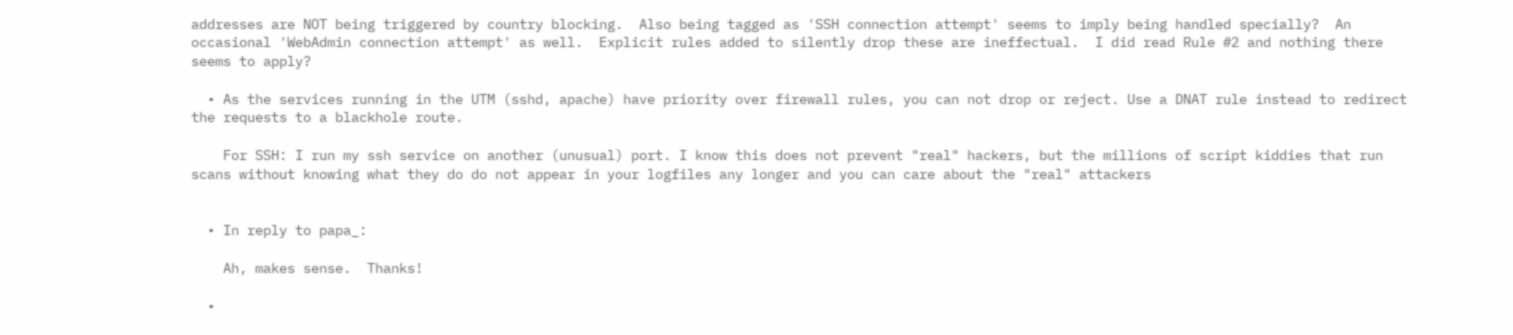addresses are NOT being triggered by country blocking.  Also being tagged as 'SSH connection attempt' seems to imply being handled specially?  An occasional 'WebAdmin connection attempt' as well.  Explicit rules added to silently drop these are ineffectual.  I did read Rule #2 and nothing there seems to apply?

  • As the services running in the UTM (sshd, apache) have priority over firewall rules, you can not drop or reject. Use a DNAT rule instead to redirect the requests to a blackhole route.

    For SSH: I run my ssh service on another (unusual) port. I know this does not prevent "real" hackers, but the millions of script kiddies that run scans without knowing what they do do not appear in your logfiles any longer and you can care about the "real" attackers


  • In reply to papa_:

    Ah, makes sense.  Thanks!

  •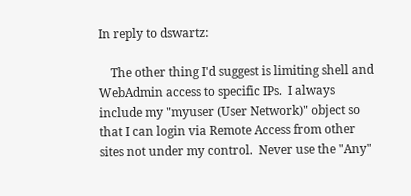In reply to dswartz:

    The other thing I'd suggest is limiting shell and WebAdmin access to specific IPs.  I always include my "myuser (User Network)" object so that I can login via Remote Access from other sites not under my control.  Never use the "Any"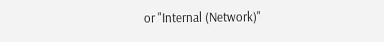or "Internal (Network)"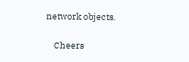network objects.

    Cheers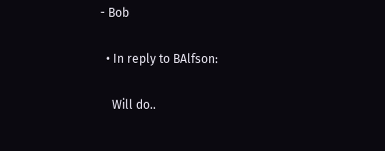- Bob

  • In reply to BAlfson:

    Will do..